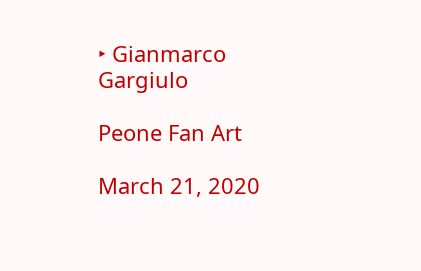‣ Gianmarco Gargiulo

Peone Fan Art

March 21, 2020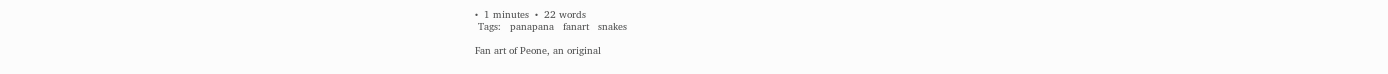•  1 minutes  •  22 words
 Tags:   panapana   fanart   snakes

Fan art of Peone, an original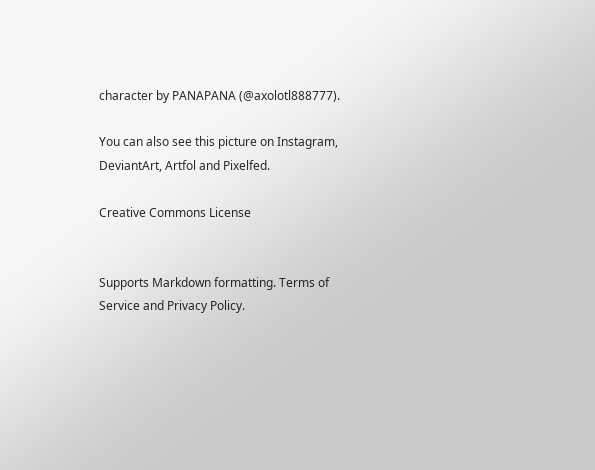character by PANAPANA (@axolotl888777).

You can also see this picture on Instagram, DeviantArt, Artfol and Pixelfed.

Creative Commons License


Supports Markdown formatting. Terms of Service and Privacy Policy.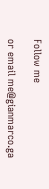Follow me

or email me@gianmarco.ga